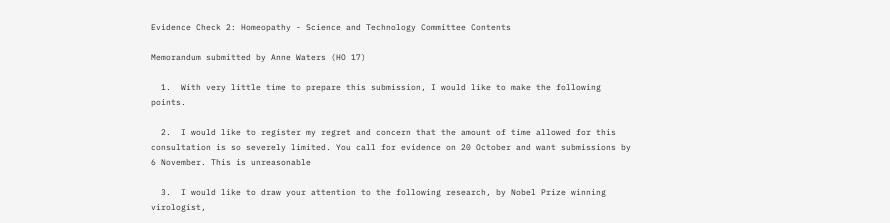Evidence Check 2: Homeopathy - Science and Technology Committee Contents

Memorandum submitted by Anne Waters (HO 17)

  1.  With very little time to prepare this submission, I would like to make the following points.

  2.  I would like to register my regret and concern that the amount of time allowed for this consultation is so severely limited. You call for evidence on 20 October and want submissions by 6 November. This is unreasonable

  3.  I would like to draw your attention to the following research, by Nobel Prize winning virologist,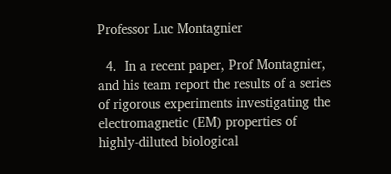Professor Luc Montagnier

  4.  In a recent paper, Prof Montagnier, and his team report the results of a series of rigorous experiments investigating the electromagnetic (EM) properties of highly-diluted biological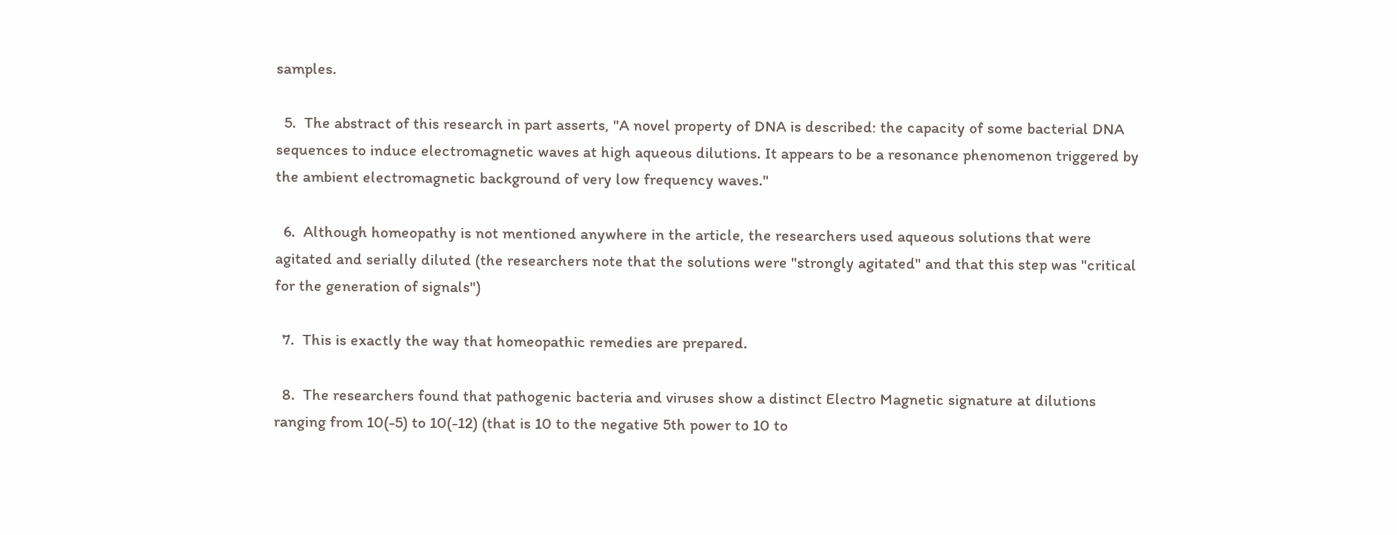samples.

  5.  The abstract of this research in part asserts, "A novel property of DNA is described: the capacity of some bacterial DNA sequences to induce electromagnetic waves at high aqueous dilutions. It appears to be a resonance phenomenon triggered by the ambient electromagnetic background of very low frequency waves."

  6.  Although homeopathy is not mentioned anywhere in the article, the researchers used aqueous solutions that were agitated and serially diluted (the researchers note that the solutions were "strongly agitated" and that this step was "critical for the generation of signals")

  7.  This is exactly the way that homeopathic remedies are prepared.

  8.  The researchers found that pathogenic bacteria and viruses show a distinct Electro Magnetic signature at dilutions ranging from 10(-5) to 10(-12) (that is 10 to the negative 5th power to 10 to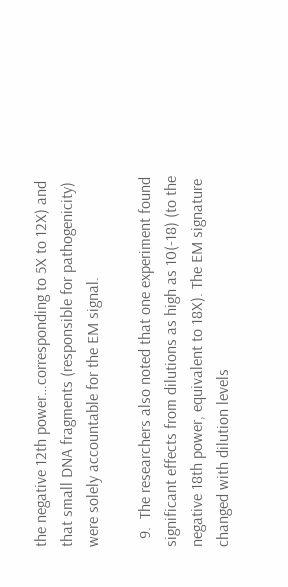the negative 12th power…corresponding to 5X to 12X) and that small DNA fragments (responsible for pathogenicity) were solely accountable for the EM signal.

  9.  The researchers also noted that one experiment found significant effects from dilutions as high as 10(-18) (to the negative 18th power, equivalent to 18X). The EM signature changed with dilution levels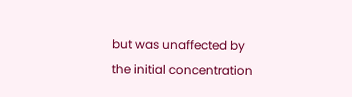but was unaffected by the initial concentration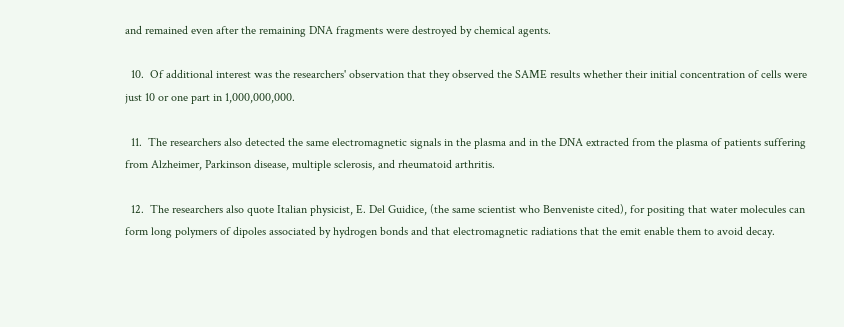and remained even after the remaining DNA fragments were destroyed by chemical agents.

  10.  Of additional interest was the researchers' observation that they observed the SAME results whether their initial concentration of cells were just 10 or one part in 1,000,000,000.

  11.  The researchers also detected the same electromagnetic signals in the plasma and in the DNA extracted from the plasma of patients suffering from Alzheimer, Parkinson disease, multiple sclerosis, and rheumatoid arthritis.

  12.  The researchers also quote Italian physicist, E. Del Guidice, (the same scientist who Benveniste cited), for positing that water molecules can form long polymers of dipoles associated by hydrogen bonds and that electromagnetic radiations that the emit enable them to avoid decay.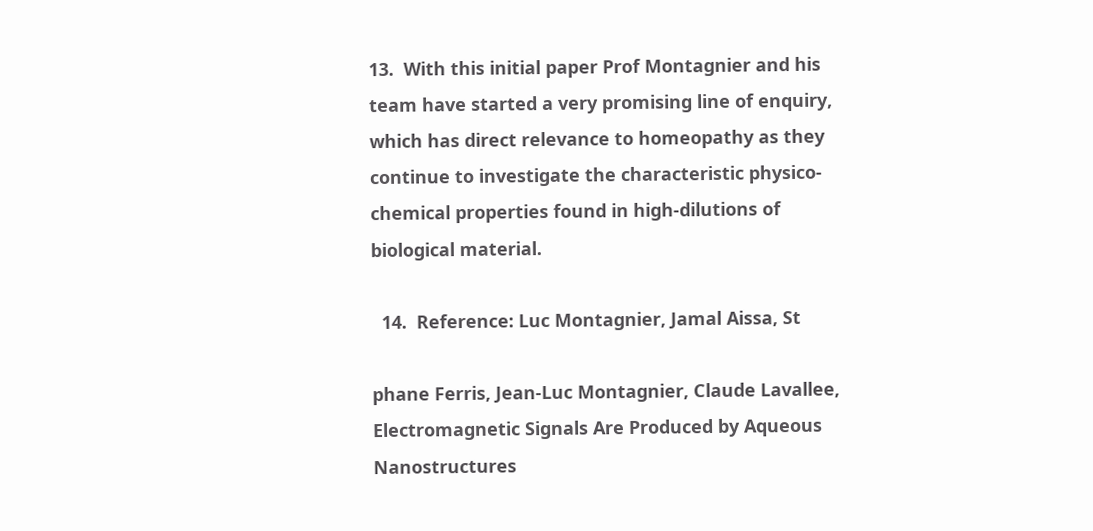13.  With this initial paper Prof Montagnier and his team have started a very promising line of enquiry, which has direct relevance to homeopathy as they continue to investigate the characteristic physico-chemical properties found in high-dilutions of biological material.

  14.  Reference: Luc Montagnier, Jamal Aissa, St

phane Ferris, Jean-Luc Montagnier, Claude Lavallee, Electromagnetic Signals Are Produced by Aqueous Nanostructures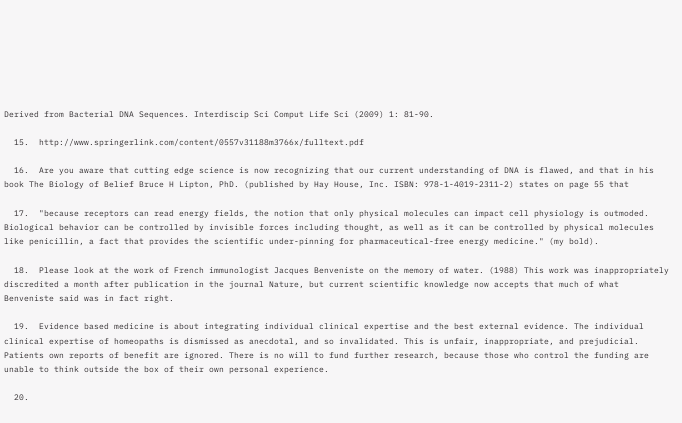Derived from Bacterial DNA Sequences. Interdiscip Sci Comput Life Sci (2009) 1: 81-90.

  15.  http://www.springerlink.com/content/0557v31188m3766x/fulltext.pdf

  16.  Are you aware that cutting edge science is now recognizing that our current understanding of DNA is flawed, and that in his book The Biology of Belief Bruce H Lipton, PhD. (published by Hay House, Inc. ISBN: 978-1-4019-2311-2) states on page 55 that

  17.  "because receptors can read energy fields, the notion that only physical molecules can impact cell physiology is outmoded. Biological behavior can be controlled by invisible forces including thought, as well as it can be controlled by physical molecules like penicillin, a fact that provides the scientific under-pinning for pharmaceutical-free energy medicine." (my bold).

  18.  Please look at the work of French immunologist Jacques Benveniste on the memory of water. (1988) This work was inappropriately discredited a month after publication in the journal Nature, but current scientific knowledge now accepts that much of what Benveniste said was in fact right.

  19.  Evidence based medicine is about integrating individual clinical expertise and the best external evidence. The individual clinical expertise of homeopaths is dismissed as anecdotal, and so invalidated. This is unfair, inappropriate, and prejudicial. Patients own reports of benefit are ignored. There is no will to fund further research, because those who control the funding are unable to think outside the box of their own personal experience.

  20.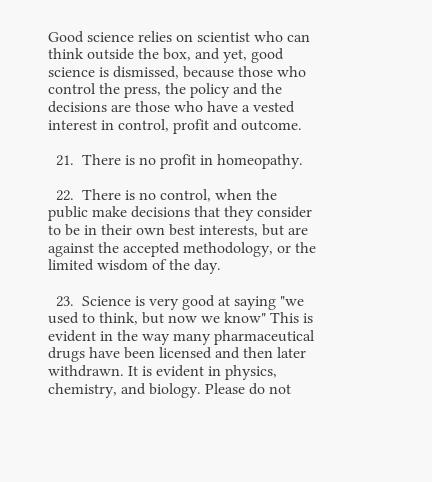Good science relies on scientist who can think outside the box, and yet, good science is dismissed, because those who control the press, the policy and the decisions are those who have a vested interest in control, profit and outcome.

  21.  There is no profit in homeopathy.

  22.  There is no control, when the public make decisions that they consider to be in their own best interests, but are against the accepted methodology, or the limited wisdom of the day.

  23.  Science is very good at saying "we used to think, but now we know" This is evident in the way many pharmaceutical drugs have been licensed and then later withdrawn. It is evident in physics, chemistry, and biology. Please do not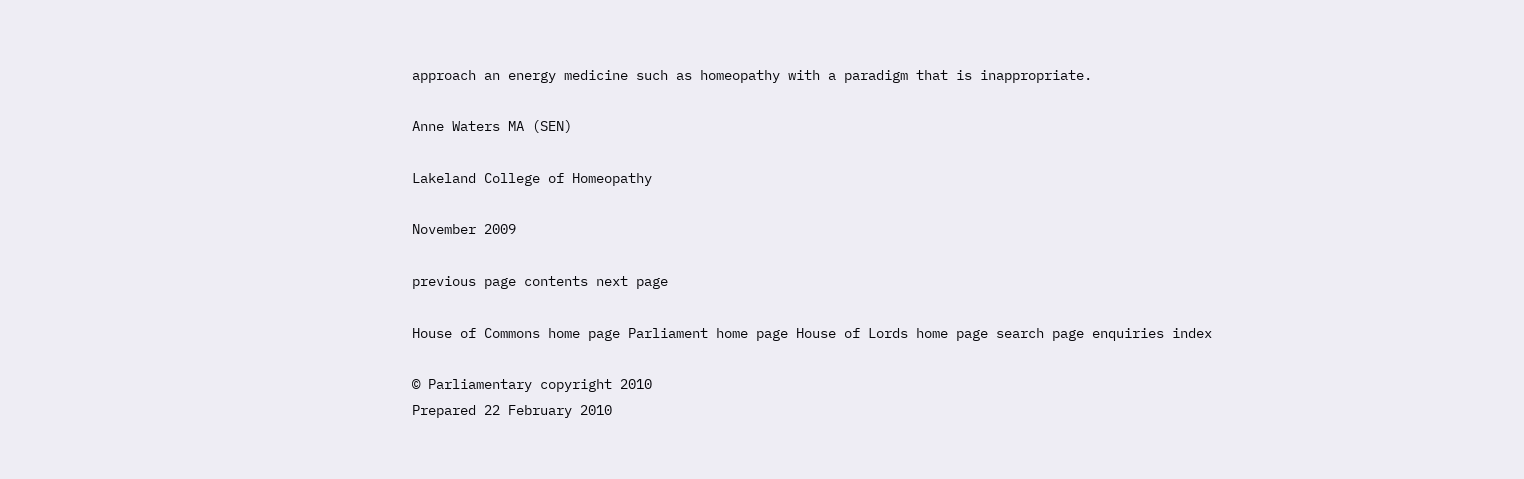approach an energy medicine such as homeopathy with a paradigm that is inappropriate.

Anne Waters MA (SEN)

Lakeland College of Homeopathy

November 2009

previous page contents next page

House of Commons home page Parliament home page House of Lords home page search page enquiries index

© Parliamentary copyright 2010
Prepared 22 February 2010